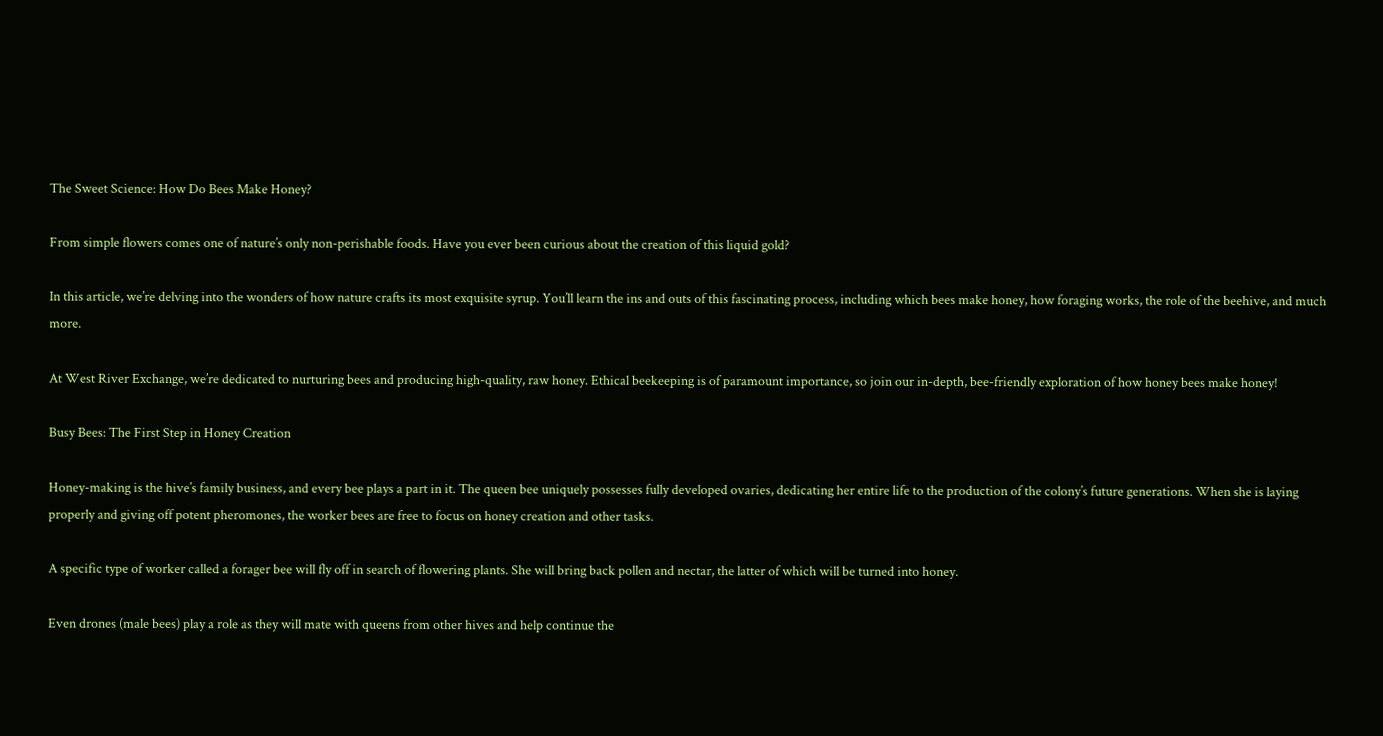The Sweet Science: How Do Bees Make Honey?

From simple flowers comes one of nature’s only non-perishable foods. Have you ever been curious about the creation of this liquid gold?

In this article, we’re delving into the wonders of how nature crafts its most exquisite syrup. You’ll learn the ins and outs of this fascinating process, including which bees make honey, how foraging works, the role of the beehive, and much more.

At West River Exchange, we’re dedicated to nurturing bees and producing high-quality, raw honey. Ethical beekeeping is of paramount importance, so join our in-depth, bee-friendly exploration of how honey bees make honey!

Busy Bees: The First Step in Honey Creation

Honey-making is the hive’s family business, and every bee plays a part in it. The queen bee uniquely possesses fully developed ovaries, dedicating her entire life to the production of the colony’s future generations. When she is laying properly and giving off potent pheromones, the worker bees are free to focus on honey creation and other tasks.

A specific type of worker called a forager bee will fly off in search of flowering plants. She will bring back pollen and nectar, the latter of which will be turned into honey.

Even drones (male bees) play a role as they will mate with queens from other hives and help continue the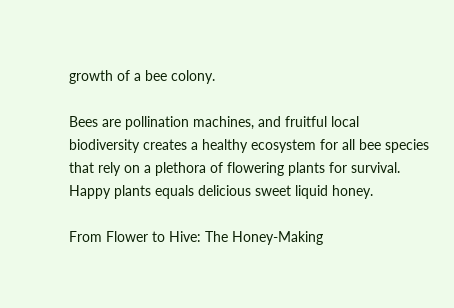growth of a bee colony.

Bees are pollination machines, and fruitful local biodiversity creates a healthy ecosystem for all bee species that rely on a plethora of flowering plants for survival. Happy plants equals delicious sweet liquid honey.

From Flower to Hive: The Honey-Making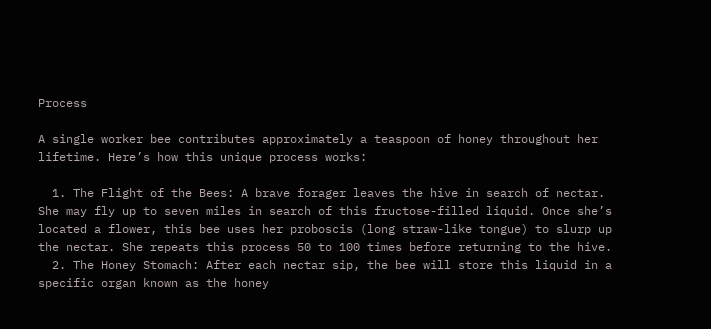Process

A single worker bee contributes approximately a teaspoon of honey throughout her lifetime. Here’s how this unique process works:

  1. The Flight of the Bees: A brave forager leaves the hive in search of nectar. She may fly up to seven miles in search of this fructose-filled liquid. Once she’s located a flower, this bee uses her proboscis (long straw-like tongue) to slurp up the nectar. She repeats this process 50 to 100 times before returning to the hive.
  2. The Honey Stomach: After each nectar sip, the bee will store this liquid in a specific organ known as the honey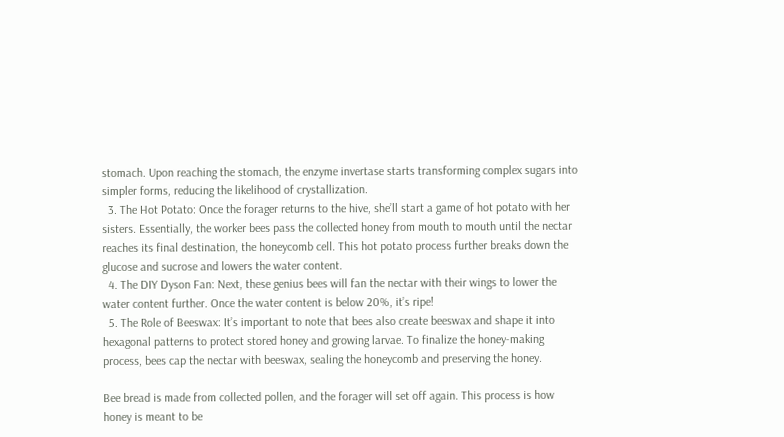stomach. Upon reaching the stomach, the enzyme invertase starts transforming complex sugars into simpler forms, reducing the likelihood of crystallization.
  3. The Hot Potato: Once the forager returns to the hive, she’ll start a game of hot potato with her sisters. Essentially, the worker bees pass the collected honey from mouth to mouth until the nectar reaches its final destination, the honeycomb cell. This hot potato process further breaks down the glucose and sucrose and lowers the water content.
  4. The DIY Dyson Fan: Next, these genius bees will fan the nectar with their wings to lower the water content further. Once the water content is below 20%, it’s ripe!
  5. The Role of Beeswax: It’s important to note that bees also create beeswax and shape it into hexagonal patterns to protect stored honey and growing larvae. To finalize the honey-making process, bees cap the nectar with beeswax, sealing the honeycomb and preserving the honey.

Bee bread is made from collected pollen, and the forager will set off again. This process is how honey is meant to be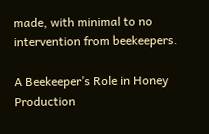made, with minimal to no intervention from beekeepers.

A Beekeeper’s Role in Honey Production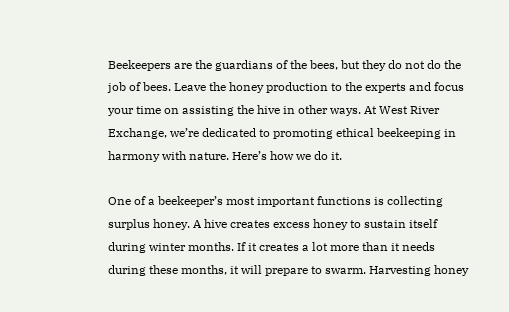Beekeepers are the guardians of the bees, but they do not do the job of bees. Leave the honey production to the experts and focus your time on assisting the hive in other ways. At West River Exchange, we’re dedicated to promoting ethical beekeeping in harmony with nature. Here’s how we do it.

One of a beekeeper’s most important functions is collecting surplus honey. A hive creates excess honey to sustain itself during winter months. If it creates a lot more than it needs during these months, it will prepare to swarm. Harvesting honey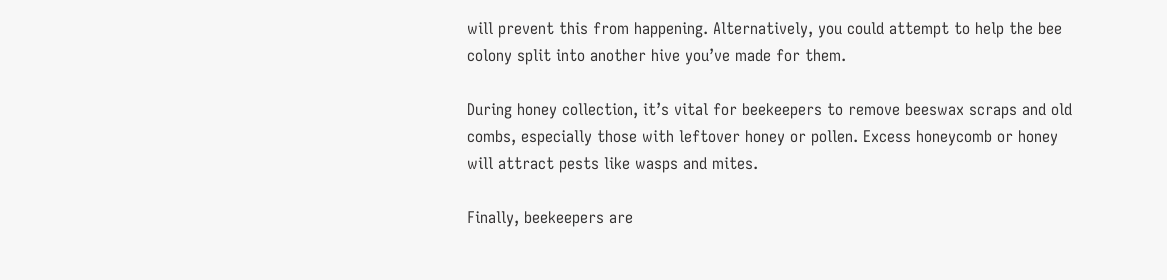will prevent this from happening. Alternatively, you could attempt to help the bee colony split into another hive you’ve made for them.

During honey collection, it’s vital for beekeepers to remove beeswax scraps and old combs, especially those with leftover honey or pollen. Excess honeycomb or honey will attract pests like wasps and mites.

Finally, beekeepers are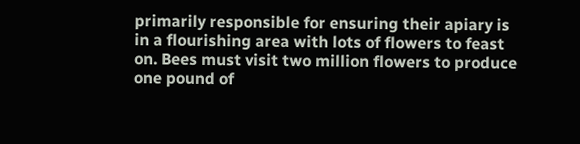primarily responsible for ensuring their apiary is in a flourishing area with lots of flowers to feast on. Bees must visit two million flowers to produce one pound of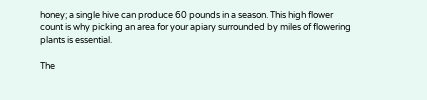honey; a single hive can produce 60 pounds in a season. This high flower count is why picking an area for your apiary surrounded by miles of flowering plants is essential.

The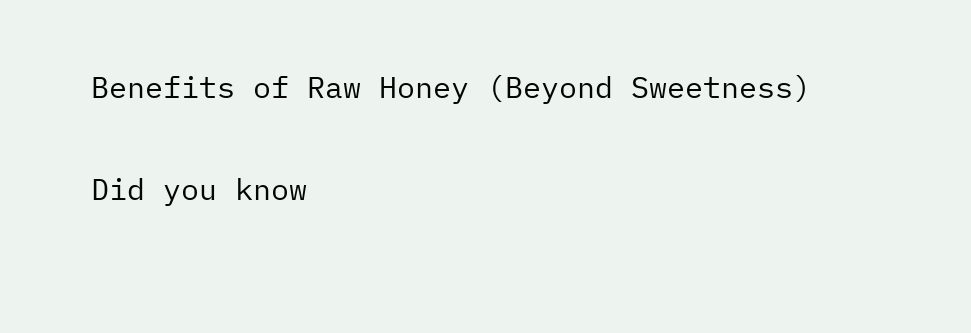Benefits of Raw Honey (Beyond Sweetness)

Did you know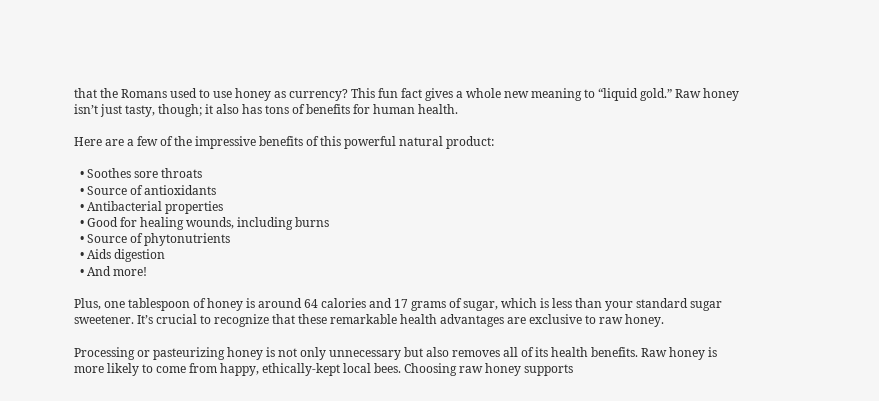that the Romans used to use honey as currency? This fun fact gives a whole new meaning to “liquid gold.” Raw honey isn’t just tasty, though; it also has tons of benefits for human health.

Here are a few of the impressive benefits of this powerful natural product:

  • Soothes sore throats
  • Source of antioxidants
  • Antibacterial properties
  • Good for healing wounds, including burns
  • Source of phytonutrients
  • Aids digestion
  • And more!

Plus, one tablespoon of honey is around 64 calories and 17 grams of sugar, which is less than your standard sugar sweetener. It’s crucial to recognize that these remarkable health advantages are exclusive to raw honey.

Processing or pasteurizing honey is not only unnecessary but also removes all of its health benefits. Raw honey is more likely to come from happy, ethically-kept local bees. Choosing raw honey supports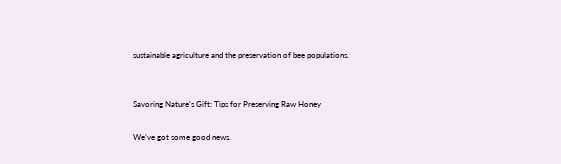sustainable agriculture and the preservation of bee populations.


Savoring Nature’s Gift: Tips for Preserving Raw Honey

We’ve got some good news.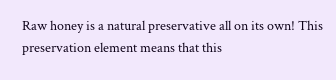Raw honey is a natural preservative all on its own! This preservation element means that this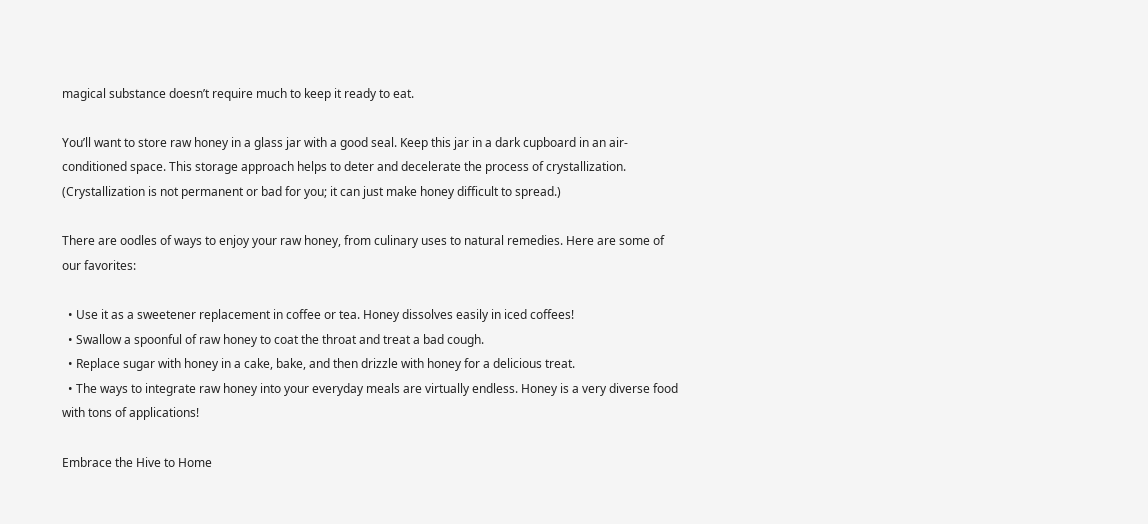magical substance doesn’t require much to keep it ready to eat.

You’ll want to store raw honey in a glass jar with a good seal. Keep this jar in a dark cupboard in an air-conditioned space. This storage approach helps to deter and decelerate the process of crystallization. (Crystallization is not permanent or bad for you; it can just make honey difficult to spread.)

There are oodles of ways to enjoy your raw honey, from culinary uses to natural remedies. Here are some of our favorites:

  • Use it as a sweetener replacement in coffee or tea. Honey dissolves easily in iced coffees!
  • Swallow a spoonful of raw honey to coat the throat and treat a bad cough.
  • Replace sugar with honey in a cake, bake, and then drizzle with honey for a delicious treat.
  • The ways to integrate raw honey into your everyday meals are virtually endless. Honey is a very diverse food with tons of applications!

Embrace the Hive to Home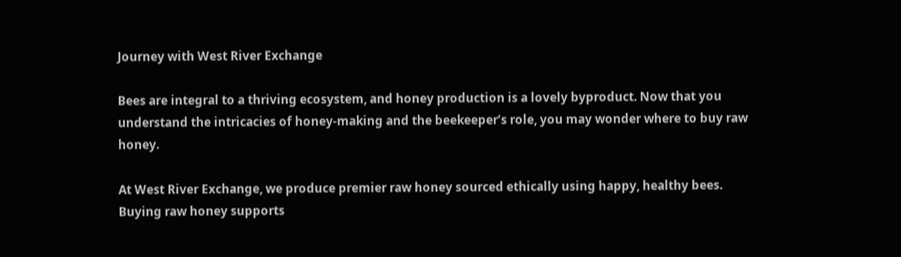Journey with West River Exchange

Bees are integral to a thriving ecosystem, and honey production is a lovely byproduct. Now that you understand the intricacies of honey-making and the beekeeper’s role, you may wonder where to buy raw honey.

At West River Exchange, we produce premier raw honey sourced ethically using happy, healthy bees. Buying raw honey supports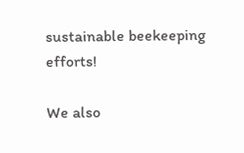sustainable beekeeping efforts!

We also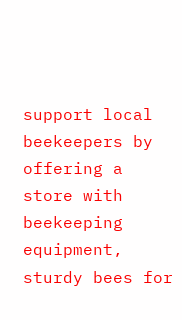support local beekeepers by offering a store with beekeeping equipment, sturdy bees for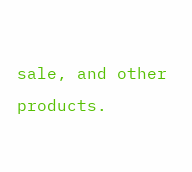sale, and other products.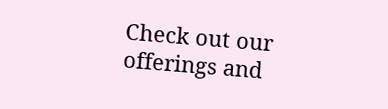Check out our offerings and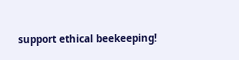support ethical beekeeping!